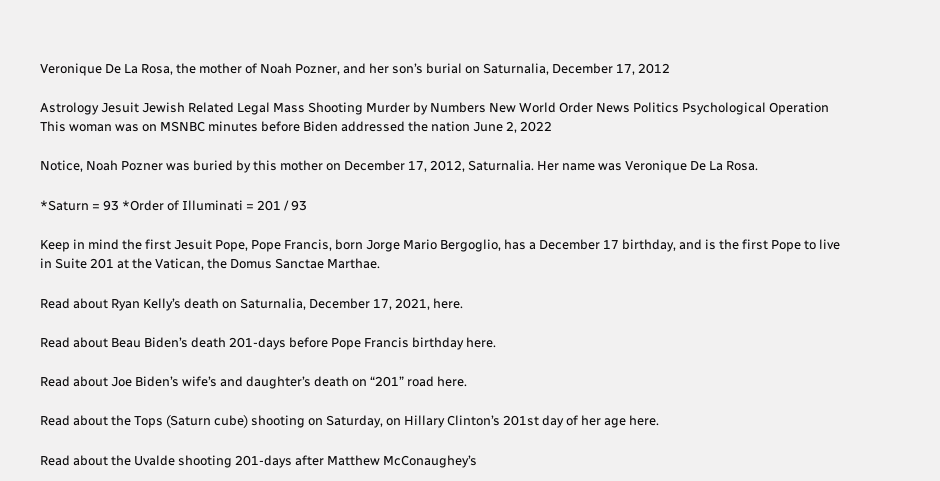Veronique De La Rosa, the mother of Noah Pozner, and her son’s burial on Saturnalia, December 17, 2012

Astrology Jesuit Jewish Related Legal Mass Shooting Murder by Numbers New World Order News Politics Psychological Operation
This woman was on MSNBC minutes before Biden addressed the nation June 2, 2022

Notice, Noah Pozner was buried by this mother on December 17, 2012, Saturnalia. Her name was Veronique De La Rosa.

*Saturn = 93 *Order of Illuminati = 201 / 93

Keep in mind the first Jesuit Pope, Pope Francis, born Jorge Mario Bergoglio, has a December 17 birthday, and is the first Pope to live in Suite 201 at the Vatican, the Domus Sanctae Marthae.

Read about Ryan Kelly’s death on Saturnalia, December 17, 2021, here.

Read about Beau Biden’s death 201-days before Pope Francis birthday here.

Read about Joe Biden’s wife’s and daughter’s death on “201” road here.

Read about the Tops (Saturn cube) shooting on Saturday, on Hillary Clinton’s 201st day of her age here.

Read about the Uvalde shooting 201-days after Matthew McConaughey’s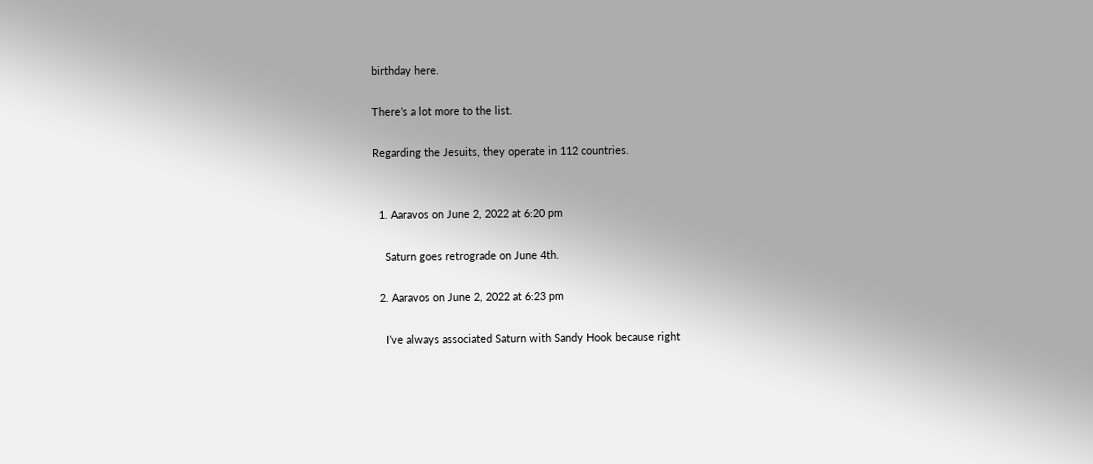birthday here.

There’s a lot more to the list.

Regarding the Jesuits, they operate in 112 countries.


  1. Aaravos on June 2, 2022 at 6:20 pm

    Saturn goes retrograde on June 4th.

  2. Aaravos on June 2, 2022 at 6:23 pm

    I’ve always associated Saturn with Sandy Hook because right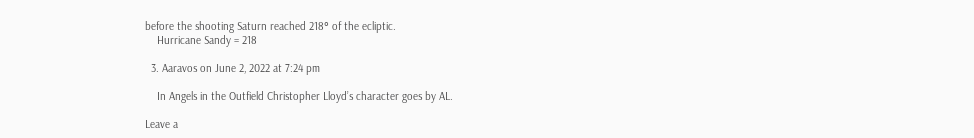before the shooting Saturn reached 218° of the ecliptic.
    Hurricane Sandy = 218

  3. Aaravos on June 2, 2022 at 7:24 pm

    In Angels in the Outfield Christopher Lloyd’s character goes by AL.

Leave a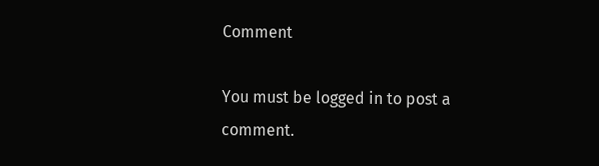Comment

You must be logged in to post a comment.